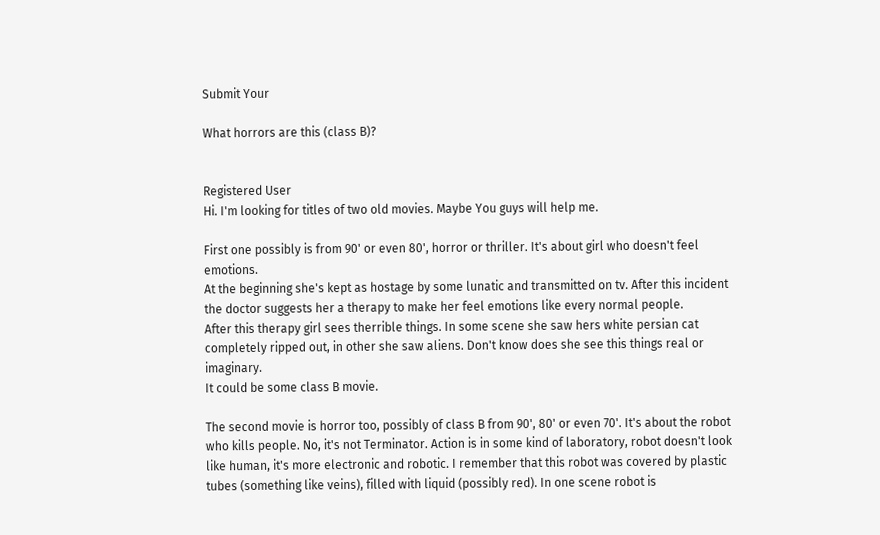Submit Your

What horrors are this (class B)?


Registered User
Hi. I'm looking for titles of two old movies. Maybe You guys will help me.

First one possibly is from 90' or even 80', horror or thriller. It's about girl who doesn't feel emotions.
At the beginning she's kept as hostage by some lunatic and transmitted on tv. After this incident the doctor suggests her a therapy to make her feel emotions like every normal people.
After this therapy girl sees therrible things. In some scene she saw hers white persian cat completely ripped out, in other she saw aliens. Don't know does she see this things real or imaginary.
It could be some class B movie.

The second movie is horror too, possibly of class B from 90', 80' or even 70'. It's about the robot who kills people. No, it's not Terminator. Action is in some kind of laboratory, robot doesn't look like human, it's more electronic and robotic. I remember that this robot was covered by plastic tubes (something like veins), filled with liquid (possibly red). In one scene robot is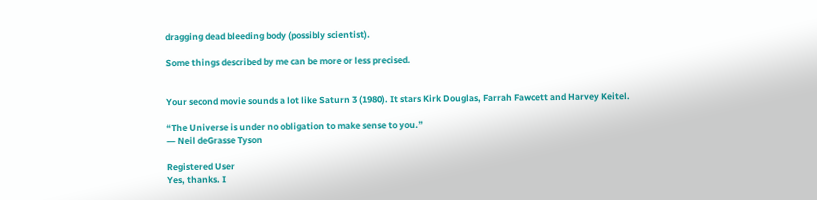dragging dead bleeding body (possibly scientist).

Some things described by me can be more or less precised.


Your second movie sounds a lot like Saturn 3 (1980). It stars Kirk Douglas, Farrah Fawcett and Harvey Keitel.

“The Universe is under no obligation to make sense to you.”
― Neil deGrasse Tyson

Registered User
Yes, thanks. I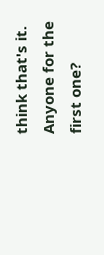think that's it. Anyone for the first one?